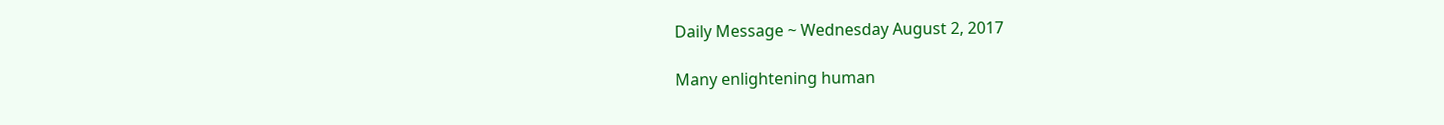Daily Message ~ Wednesday August 2, 2017

Many enlightening human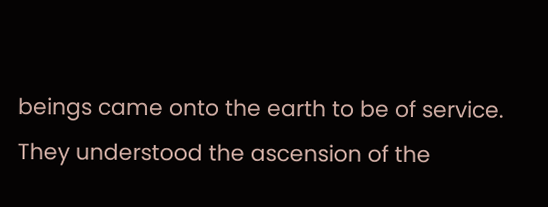beings came onto the earth to be of service. They understood the ascension of the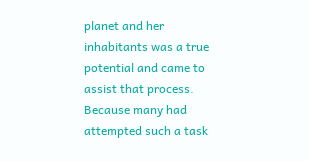planet and her inhabitants was a true potential and came to assist that process. Because many had attempted such a task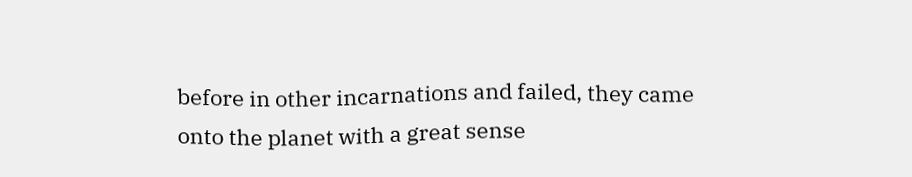before in other incarnations and failed, they came onto the planet with a great sense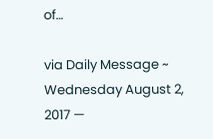of…

via Daily Message ~ Wednesday August 2, 2017 —